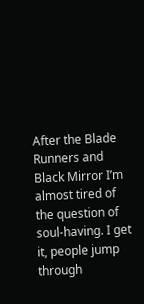After the Blade Runners and Black Mirror I’m almost tired of the question of soul-having. I get it, people jump through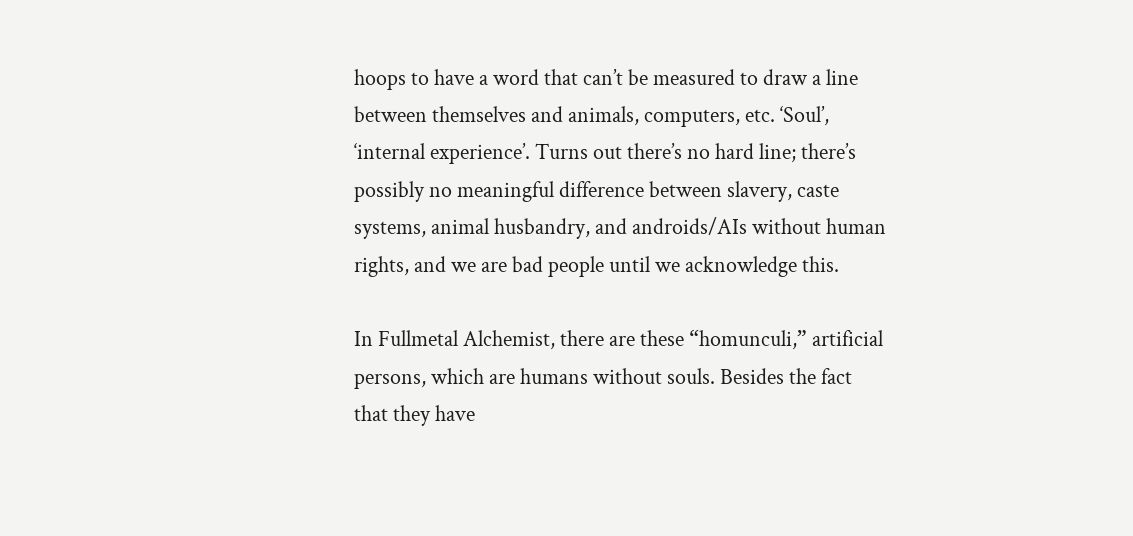hoops to have a word that can’t be measured to draw a line between themselves and animals, computers, etc. ‘Soul’,  ‘internal experience’. Turns out there’s no hard line; there’s possibly no meaningful difference between slavery, caste systems, animal husbandry, and androids/AIs without human rights, and we are bad people until we acknowledge this.

In Fullmetal Alchemist, there are these “homunculi,” artificial persons, which are humans without souls. Besides the fact that they have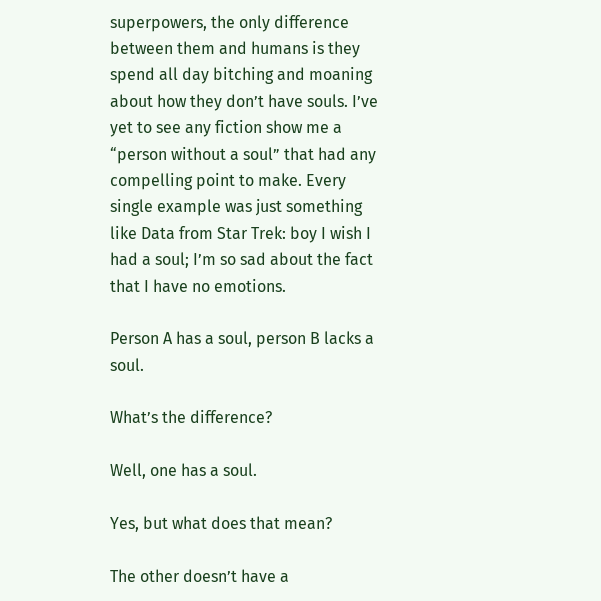superpowers, the only difference between them and humans is they spend all day bitching and moaning about how they don’t have souls. I’ve yet to see any fiction show me a “person without a soul” that had any compelling point to make. Every single example was just something like Data from Star Trek: boy I wish I had a soul; I’m so sad about the fact that I have no emotions.

Person A has a soul, person B lacks a soul.

What’s the difference?

Well, one has a soul.

Yes, but what does that mean?

The other doesn’t have a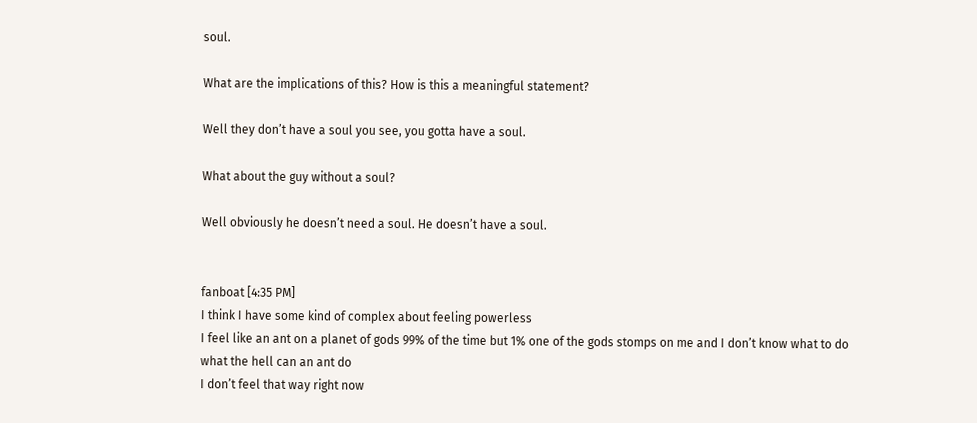soul.

What are the implications of this? How is this a meaningful statement?

Well they don’t have a soul you see, you gotta have a soul.

What about the guy without a soul?

Well obviously he doesn’t need a soul. He doesn’t have a soul.


fanboat [4:35 PM]
I think I have some kind of complex about feeling powerless
I feel like an ant on a planet of gods 99% of the time but 1% one of the gods stomps on me and I don’t know what to do
what the hell can an ant do
I don’t feel that way right now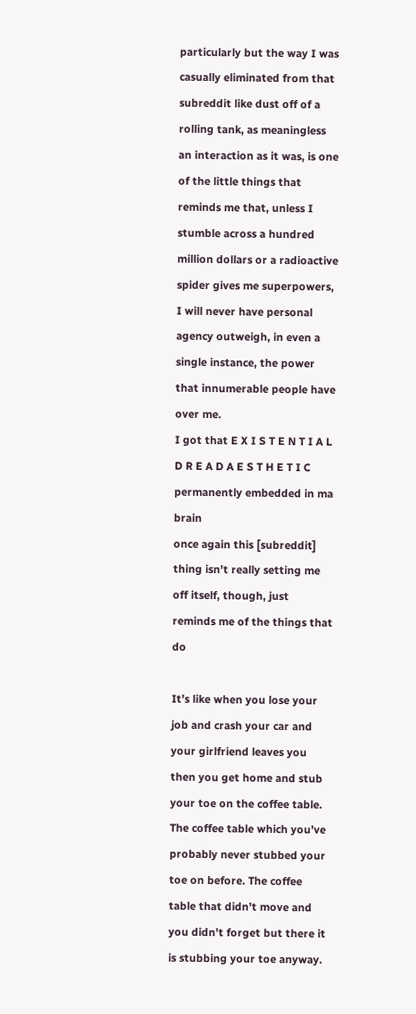particularly but the way I was casually eliminated from that subreddit like dust off of a rolling tank, as meaningless an interaction as it was, is one of the little things that reminds me that, unless I stumble across a hundred million dollars or a radioactive spider gives me superpowers, I will never have personal agency outweigh, in even a single instance, the power that innumerable people have over me.
I got that E X I S T E N T I A L D R E A D A E S T H E T I C permanently embedded in ma brain
once again this [subreddit] thing isn’t really setting me off itself, though, just reminds me of the things that do

It’s like when you lose your job and crash your car and your girlfriend leaves you then you get home and stub your toe on the coffee table. The coffee table which you’ve probably never stubbed your toe on before. The coffee table that didn’t move and you didn’t forget but there it is stubbing your toe anyway.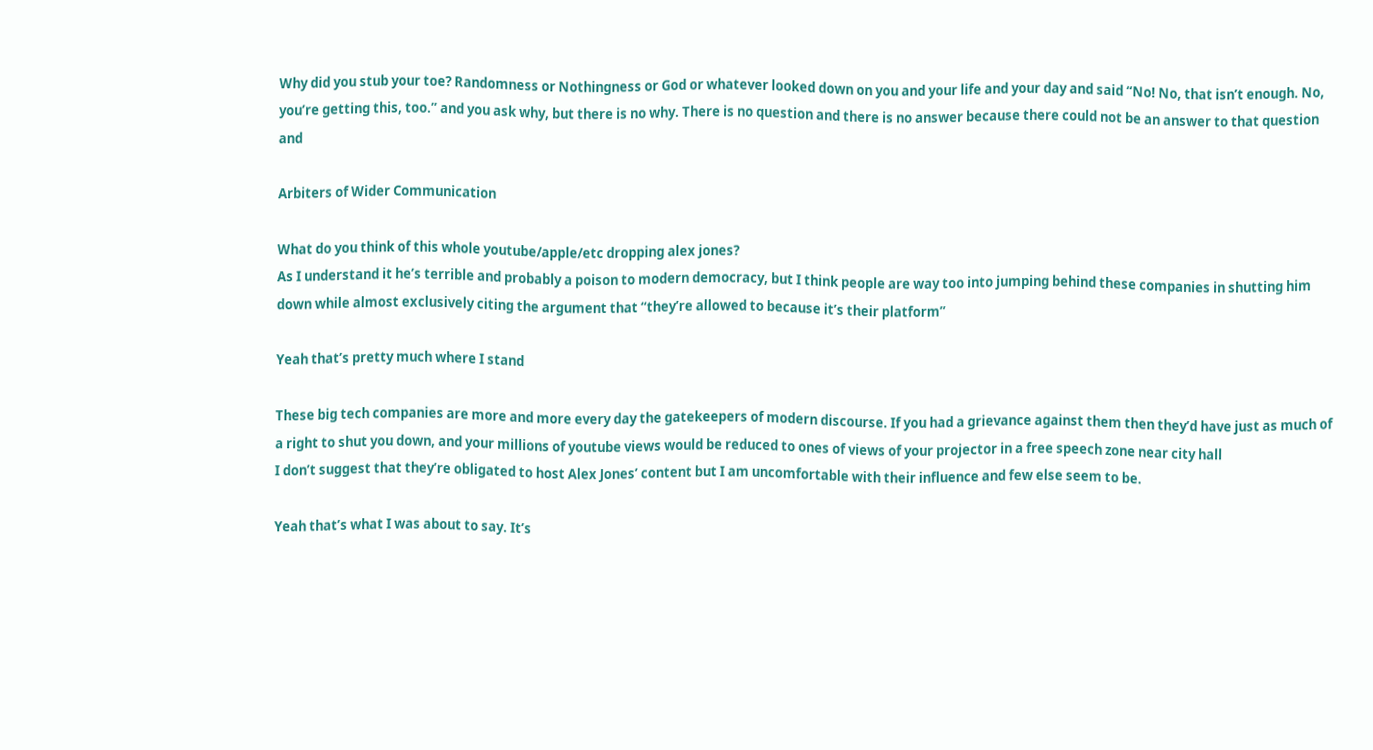Why did you stub your toe? Randomness or Nothingness or God or whatever looked down on you and your life and your day and said “No! No, that isn’t enough. No, you’re getting this, too.” and you ask why, but there is no why. There is no question and there is no answer because there could not be an answer to that question and

Arbiters of Wider Communication

What do you think of this whole youtube/apple/etc dropping alex jones?
As I understand it he’s terrible and probably a poison to modern democracy, but I think people are way too into jumping behind these companies in shutting him down while almost exclusively citing the argument that “they’re allowed to because it’s their platform”

Yeah that’s pretty much where I stand

These big tech companies are more and more every day the gatekeepers of modern discourse. If you had a grievance against them then they’d have just as much of a right to shut you down, and your millions of youtube views would be reduced to ones of views of your projector in a free speech zone near city hall
I don’t suggest that they’re obligated to host Alex Jones’ content but I am uncomfortable with their influence and few else seem to be.

Yeah that’s what I was about to say. It’s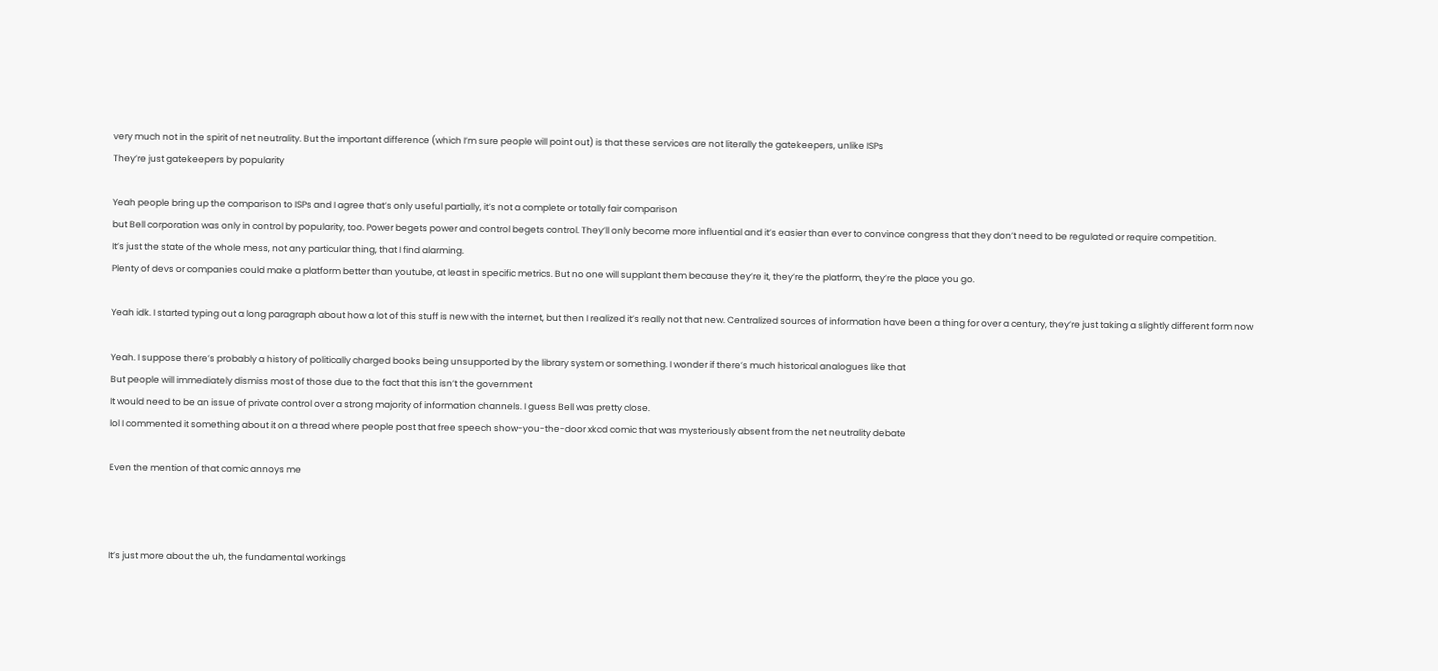very much not in the spirit of net neutrality. But the important difference (which I’m sure people will point out) is that these services are not literally the gatekeepers, unlike ISPs
They’re just gatekeepers by popularity

Yeah people bring up the comparison to ISPs and I agree that’s only useful partially, it’s not a complete or totally fair comparison
but Bell corporation was only in control by popularity, too. Power begets power and control begets control. They’ll only become more influential and it’s easier than ever to convince congress that they don’t need to be regulated or require competition.
It’s just the state of the whole mess, not any particular thing, that I find alarming.
Plenty of devs or companies could make a platform better than youtube, at least in specific metrics. But no one will supplant them because they’re it, they’re the platform, they’re the place you go.

Yeah idk. I started typing out a long paragraph about how a lot of this stuff is new with the internet, but then I realized it’s really not that new. Centralized sources of information have been a thing for over a century, they’re just taking a slightly different form now

Yeah. I suppose there’s probably a history of politically charged books being unsupported by the library system or something. I wonder if there’s much historical analogues like that
But people will immediately dismiss most of those due to the fact that this isn’t the government
It would need to be an issue of private control over a strong majority of information channels. I guess Bell was pretty close.
lol I commented it something about it on a thread where people post that free speech show-you-the-door xkcd comic that was mysteriously absent from the net neutrality debate

Even the mention of that comic annoys me



It’s just more about the uh, the fundamental workings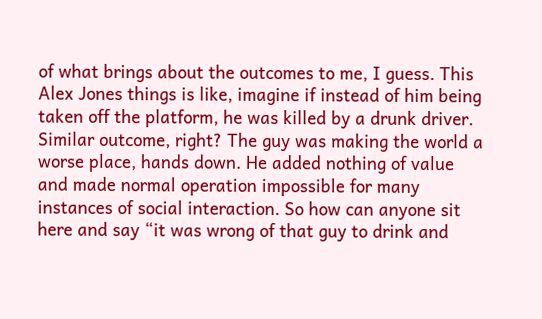of what brings about the outcomes to me, I guess. This Alex Jones things is like, imagine if instead of him being taken off the platform, he was killed by a drunk driver. Similar outcome, right? The guy was making the world a worse place, hands down. He added nothing of value and made normal operation impossible for many instances of social interaction. So how can anyone sit here and say “it was wrong of that guy to drink and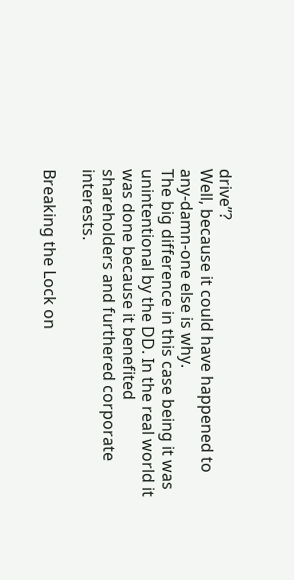drive”?
Well, because it could have happened to any-damn-one else is why.
The big difference in this case being it was unintentional by the DD. In the real world it was done because it benefited shareholders and furthered corporate interests.

Breaking the Lock on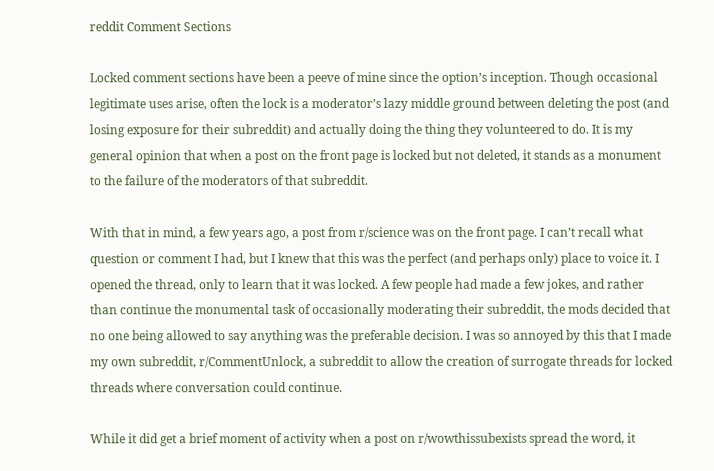reddit Comment Sections

Locked comment sections have been a peeve of mine since the option’s inception. Though occasional legitimate uses arise, often the lock is a moderator’s lazy middle ground between deleting the post (and losing exposure for their subreddit) and actually doing the thing they volunteered to do. It is my general opinion that when a post on the front page is locked but not deleted, it stands as a monument to the failure of the moderators of that subreddit.

With that in mind, a few years ago, a post from r/science was on the front page. I can’t recall what question or comment I had, but I knew that this was the perfect (and perhaps only) place to voice it. I opened the thread, only to learn that it was locked. A few people had made a few jokes, and rather than continue the monumental task of occasionally moderating their subreddit, the mods decided that no one being allowed to say anything was the preferable decision. I was so annoyed by this that I made my own subreddit, r/CommentUnlock, a subreddit to allow the creation of surrogate threads for locked threads where conversation could continue.

While it did get a brief moment of activity when a post on r/wowthissubexists spread the word, it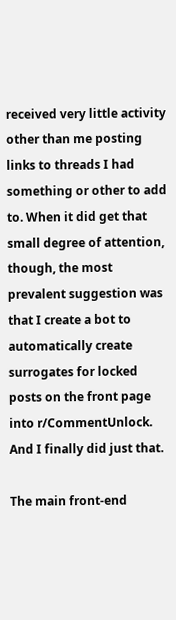received very little activity other than me posting links to threads I had something or other to add to. When it did get that small degree of attention, though, the most prevalent suggestion was that I create a bot to automatically create surrogates for locked posts on the front page into r/CommentUnlock. And I finally did just that.

The main front-end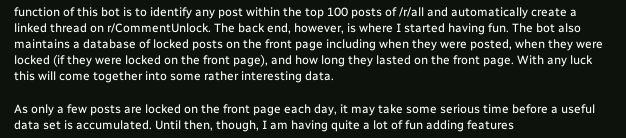function of this bot is to identify any post within the top 100 posts of /r/all and automatically create a linked thread on r/CommentUnlock. The back end, however, is where I started having fun. The bot also maintains a database of locked posts on the front page including when they were posted, when they were locked (if they were locked on the front page), and how long they lasted on the front page. With any luck this will come together into some rather interesting data.

As only a few posts are locked on the front page each day, it may take some serious time before a useful data set is accumulated. Until then, though, I am having quite a lot of fun adding features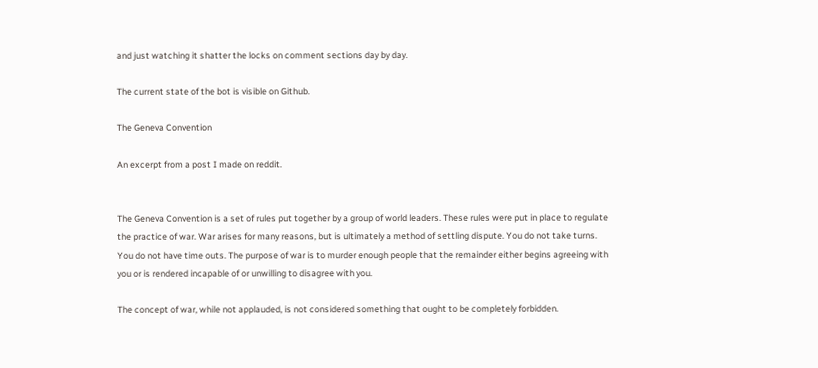and just watching it shatter the locks on comment sections day by day.

The current state of the bot is visible on Github.

The Geneva Convention

An excerpt from a post I made on reddit.


The Geneva Convention is a set of rules put together by a group of world leaders. These rules were put in place to regulate the practice of war. War arises for many reasons, but is ultimately a method of settling dispute. You do not take turns. You do not have time outs. The purpose of war is to murder enough people that the remainder either begins agreeing with you or is rendered incapable of or unwilling to disagree with you.

The concept of war, while not applauded, is not considered something that ought to be completely forbidden.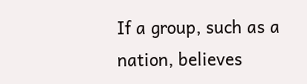If a group, such as a nation, believes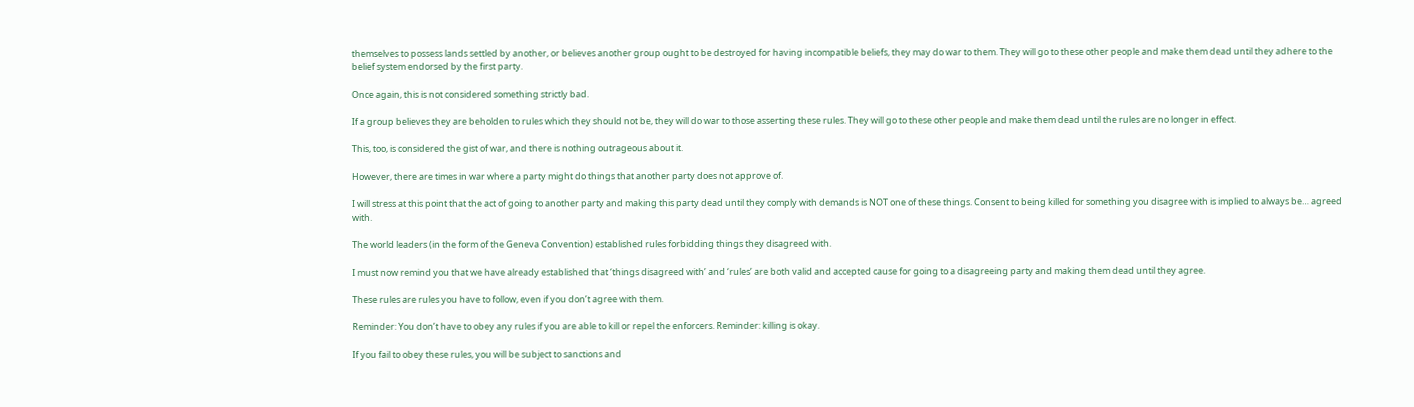themselves to possess lands settled by another, or believes another group ought to be destroyed for having incompatible beliefs, they may do war to them. They will go to these other people and make them dead until they adhere to the belief system endorsed by the first party.

Once again, this is not considered something strictly bad.

If a group believes they are beholden to rules which they should not be, they will do war to those asserting these rules. They will go to these other people and make them dead until the rules are no longer in effect.

This, too, is considered the gist of war, and there is nothing outrageous about it.

However, there are times in war where a party might do things that another party does not approve of.

I will stress at this point that the act of going to another party and making this party dead until they comply with demands is NOT one of these things. Consent to being killed for something you disagree with is implied to always be… agreed with.

The world leaders (in the form of the Geneva Convention) established rules forbidding things they disagreed with.

I must now remind you that we have already established that ‘things disagreed with’ and ‘rules’ are both valid and accepted cause for going to a disagreeing party and making them dead until they agree.

These rules are rules you have to follow, even if you don’t agree with them.

Reminder: You don’t have to obey any rules if you are able to kill or repel the enforcers. Reminder: killing is okay.

If you fail to obey these rules, you will be subject to sanctions and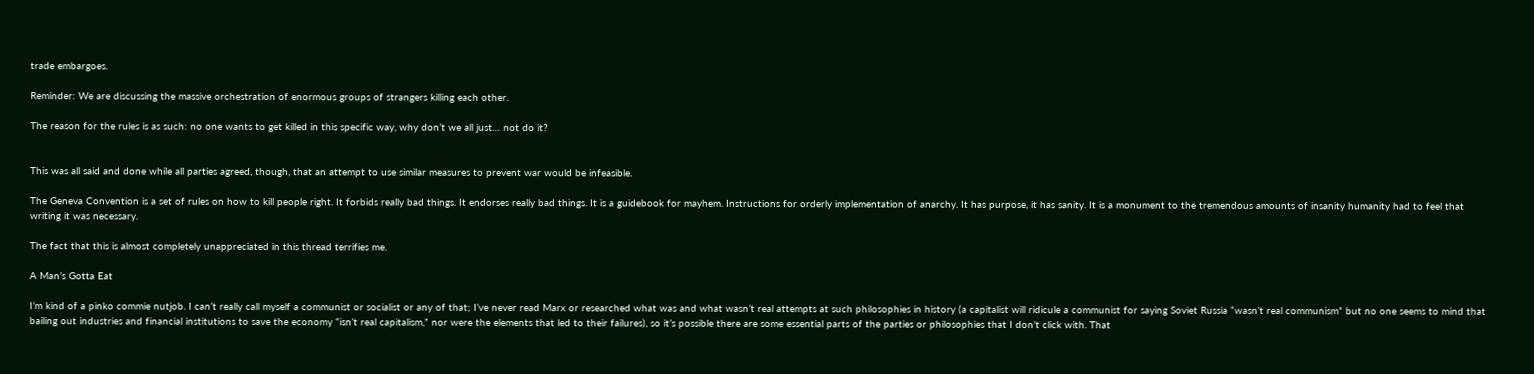trade embargoes.

Reminder: We are discussing the massive orchestration of enormous groups of strangers killing each other.

The reason for the rules is as such: no one wants to get killed in this specific way, why don’t we all just… not do it?


This was all said and done while all parties agreed, though, that an attempt to use similar measures to prevent war would be infeasible.

The Geneva Convention is a set of rules on how to kill people right. It forbids really bad things. It endorses really bad things. It is a guidebook for mayhem. Instructions for orderly implementation of anarchy. It has purpose, it has sanity. It is a monument to the tremendous amounts of insanity humanity had to feel that writing it was necessary.

The fact that this is almost completely unappreciated in this thread terrifies me.

A Man’s Gotta Eat

I’m kind of a pinko commie nutjob. I can’t really call myself a communist or socialist or any of that; I’ve never read Marx or researched what was and what wasn’t real attempts at such philosophies in history (a capitalist will ridicule a communist for saying Soviet Russia “wasn’t real communism” but no one seems to mind that bailing out industries and financial institutions to save the economy “isn’t real capitalism,” nor were the elements that led to their failures), so it’s possible there are some essential parts of the parties or philosophies that I don’t click with. That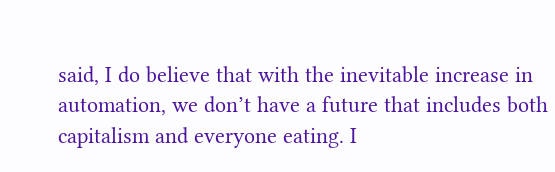said, I do believe that with the inevitable increase in automation, we don’t have a future that includes both capitalism and everyone eating. I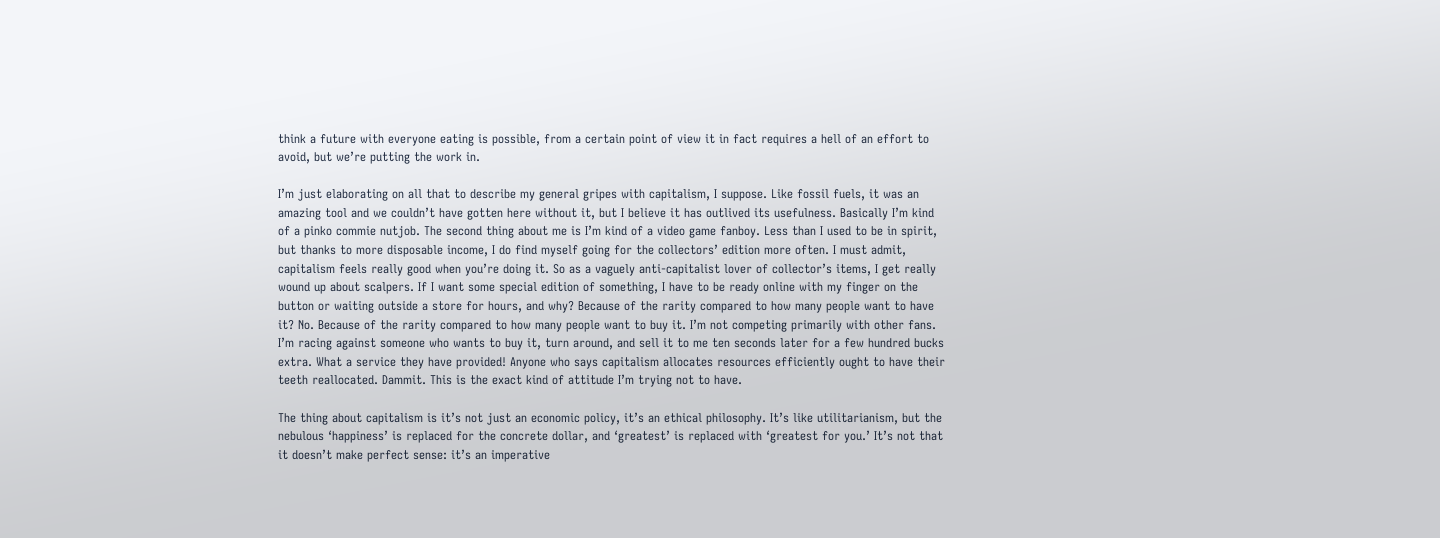think a future with everyone eating is possible, from a certain point of view it in fact requires a hell of an effort to avoid, but we’re putting the work in.

I’m just elaborating on all that to describe my general gripes with capitalism, I suppose. Like fossil fuels, it was an amazing tool and we couldn’t have gotten here without it, but I believe it has outlived its usefulness. Basically I’m kind of a pinko commie nutjob. The second thing about me is I’m kind of a video game fanboy. Less than I used to be in spirit, but thanks to more disposable income, I do find myself going for the collectors’ edition more often. I must admit, capitalism feels really good when you’re doing it. So as a vaguely anti-capitalist lover of collector’s items, I get really wound up about scalpers. If I want some special edition of something, I have to be ready online with my finger on the button or waiting outside a store for hours, and why? Because of the rarity compared to how many people want to have it? No. Because of the rarity compared to how many people want to buy it. I’m not competing primarily with other fans. I’m racing against someone who wants to buy it, turn around, and sell it to me ten seconds later for a few hundred bucks extra. What a service they have provided! Anyone who says capitalism allocates resources efficiently ought to have their teeth reallocated. Dammit. This is the exact kind of attitude I’m trying not to have.

The thing about capitalism is it’s not just an economic policy, it’s an ethical philosophy. It’s like utilitarianism, but the nebulous ‘happiness’ is replaced for the concrete dollar, and ‘greatest’ is replaced with ‘greatest for you.’ It’s not that it doesn’t make perfect sense: it’s an imperative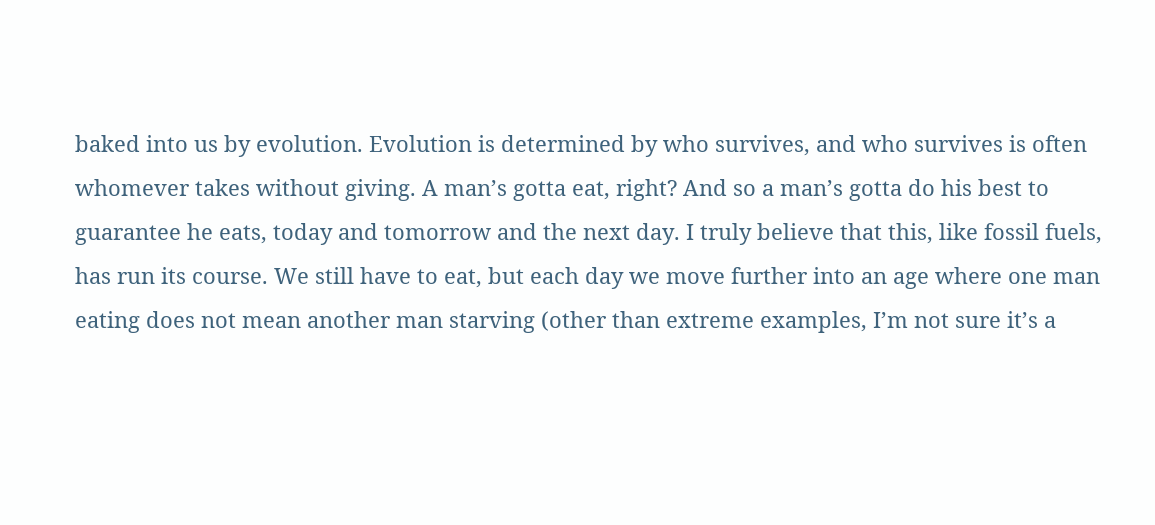baked into us by evolution. Evolution is determined by who survives, and who survives is often whomever takes without giving. A man’s gotta eat, right? And so a man’s gotta do his best to guarantee he eats, today and tomorrow and the next day. I truly believe that this, like fossil fuels, has run its course. We still have to eat, but each day we move further into an age where one man eating does not mean another man starving (other than extreme examples, I’m not sure it’s a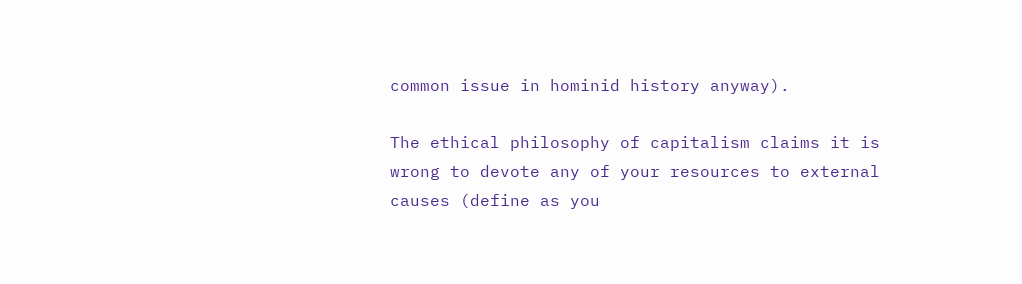common issue in hominid history anyway).

The ethical philosophy of capitalism claims it is wrong to devote any of your resources to external causes (define as you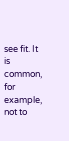see fit. It is common, for example, not to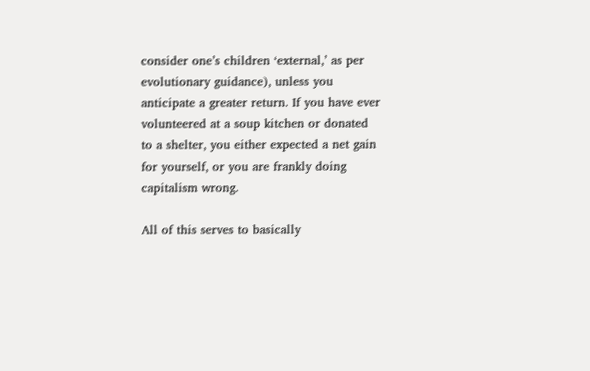consider one’s children ‘external,’ as per evolutionary guidance), unless you anticipate a greater return. If you have ever volunteered at a soup kitchen or donated to a shelter, you either expected a net gain for yourself, or you are frankly doing capitalism wrong.

All of this serves to basically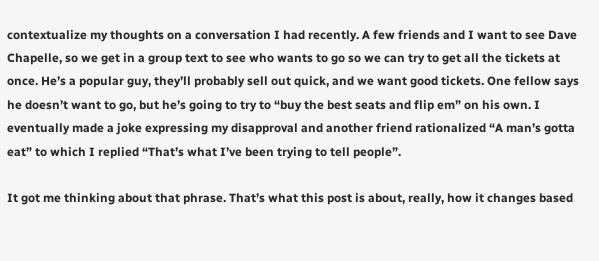contextualize my thoughts on a conversation I had recently. A few friends and I want to see Dave Chapelle, so we get in a group text to see who wants to go so we can try to get all the tickets at once. He’s a popular guy, they’ll probably sell out quick, and we want good tickets. One fellow says he doesn’t want to go, but he’s going to try to “buy the best seats and flip em” on his own. I eventually made a joke expressing my disapproval and another friend rationalized “A man’s gotta eat” to which I replied “That’s what I’ve been trying to tell people”.

It got me thinking about that phrase. That’s what this post is about, really, how it changes based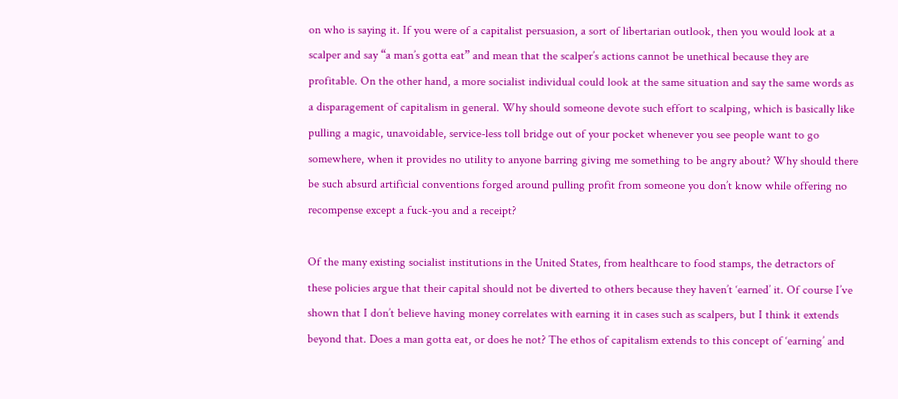on who is saying it. If you were of a capitalist persuasion, a sort of libertarian outlook, then you would look at a scalper and say “a man’s gotta eat” and mean that the scalper’s actions cannot be unethical because they are profitable. On the other hand, a more socialist individual could look at the same situation and say the same words as a disparagement of capitalism in general. Why should someone devote such effort to scalping, which is basically like pulling a magic, unavoidable, service-less toll bridge out of your pocket whenever you see people want to go somewhere, when it provides no utility to anyone barring giving me something to be angry about? Why should there be such absurd artificial conventions forged around pulling profit from someone you don’t know while offering no recompense except a fuck-you and a receipt?

Of the many existing socialist institutions in the United States, from healthcare to food stamps, the detractors of these policies argue that their capital should not be diverted to others because they haven’t ‘earned’ it. Of course I’ve shown that I don’t believe having money correlates with earning it in cases such as scalpers, but I think it extends beyond that. Does a man gotta eat, or does he not? The ethos of capitalism extends to this concept of ‘earning’ and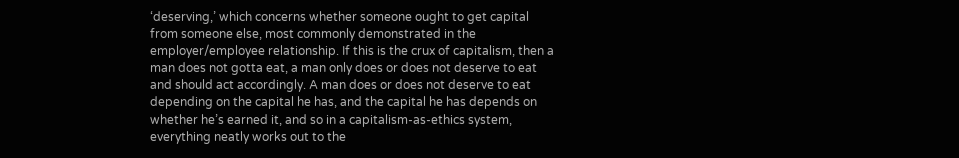‘deserving,’ which concerns whether someone ought to get capital from someone else, most commonly demonstrated in the employer/employee relationship. If this is the crux of capitalism, then a man does not gotta eat, a man only does or does not deserve to eat and should act accordingly. A man does or does not deserve to eat depending on the capital he has, and the capital he has depends on whether he’s earned it, and so in a capitalism-as-ethics system, everything neatly works out to the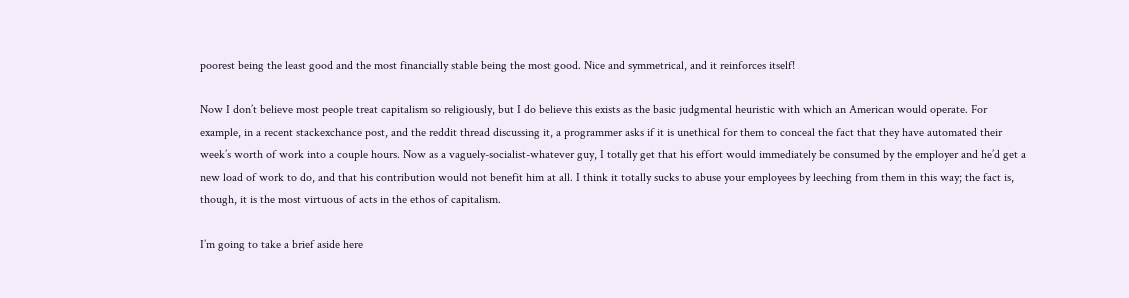poorest being the least good and the most financially stable being the most good. Nice and symmetrical, and it reinforces itself!

Now I don’t believe most people treat capitalism so religiously, but I do believe this exists as the basic judgmental heuristic with which an American would operate. For example, in a recent stackexchance post, and the reddit thread discussing it, a programmer asks if it is unethical for them to conceal the fact that they have automated their week’s worth of work into a couple hours. Now as a vaguely-socialist-whatever guy, I totally get that his effort would immediately be consumed by the employer and he’d get a new load of work to do, and that his contribution would not benefit him at all. I think it totally sucks to abuse your employees by leeching from them in this way; the fact is, though, it is the most virtuous of acts in the ethos of capitalism.

I’m going to take a brief aside here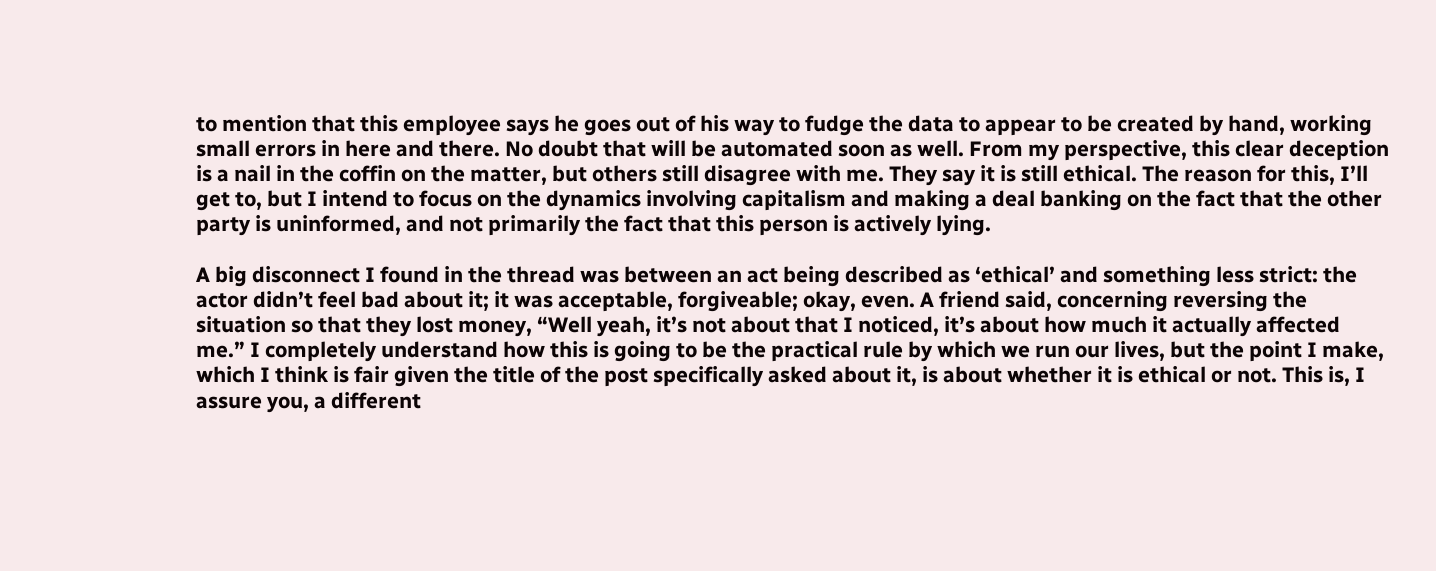to mention that this employee says he goes out of his way to fudge the data to appear to be created by hand, working small errors in here and there. No doubt that will be automated soon as well. From my perspective, this clear deception is a nail in the coffin on the matter, but others still disagree with me. They say it is still ethical. The reason for this, I’ll get to, but I intend to focus on the dynamics involving capitalism and making a deal banking on the fact that the other party is uninformed, and not primarily the fact that this person is actively lying.

A big disconnect I found in the thread was between an act being described as ‘ethical’ and something less strict: the actor didn’t feel bad about it; it was acceptable, forgiveable; okay, even. A friend said, concerning reversing the situation so that they lost money, “Well yeah, it’s not about that I noticed, it’s about how much it actually affected me.” I completely understand how this is going to be the practical rule by which we run our lives, but the point I make, which I think is fair given the title of the post specifically asked about it, is about whether it is ethical or not. This is, I assure you, a different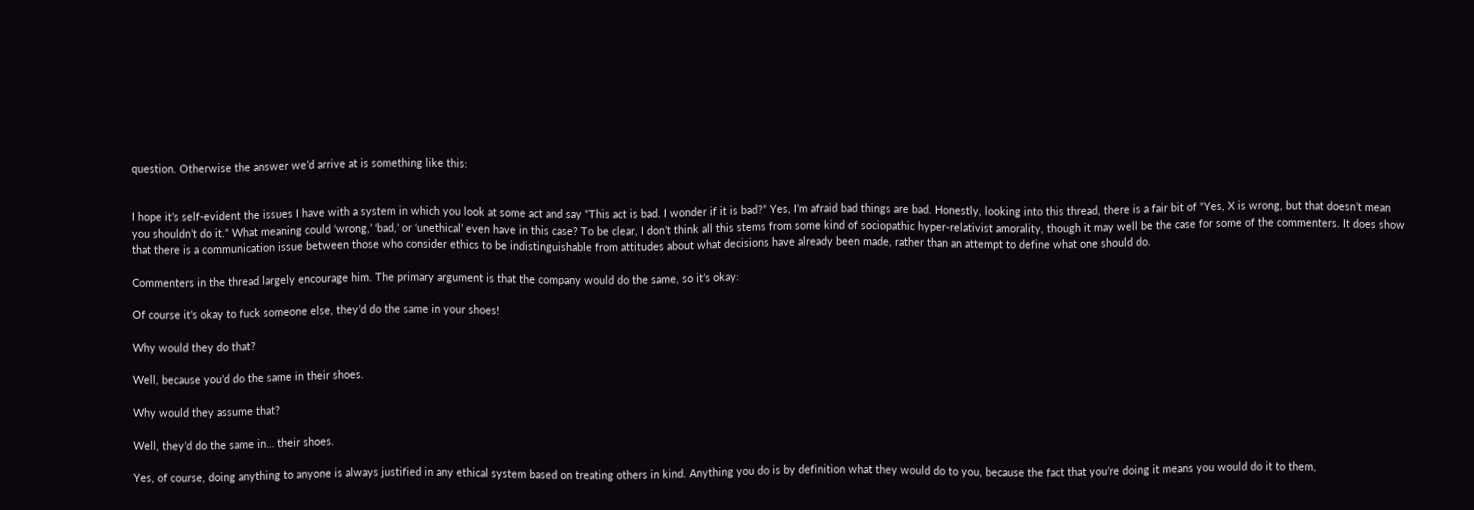question. Otherwise the answer we’d arrive at is something like this:


I hope it’s self-evident the issues I have with a system in which you look at some act and say “This act is bad. I wonder if it is bad?” Yes, I’m afraid bad things are bad. Honestly, looking into this thread, there is a fair bit of “Yes, X is wrong, but that doesn’t mean you shouldn’t do it.” What meaning could ‘wrong,’ ‘bad,’ or ‘unethical’ even have in this case? To be clear, I don’t think all this stems from some kind of sociopathic hyper-relativist amorality, though it may well be the case for some of the commenters. It does show that there is a communication issue between those who consider ethics to be indistinguishable from attitudes about what decisions have already been made, rather than an attempt to define what one should do.

Commenters in the thread largely encourage him. The primary argument is that the company would do the same, so it’s okay:

Of course it’s okay to fuck someone else, they’d do the same in your shoes!

Why would they do that?

Well, because you’d do the same in their shoes.

Why would they assume that?

Well, they’d do the same in… their shoes.

Yes, of course, doing anything to anyone is always justified in any ethical system based on treating others in kind. Anything you do is by definition what they would do to you, because the fact that you’re doing it means you would do it to them,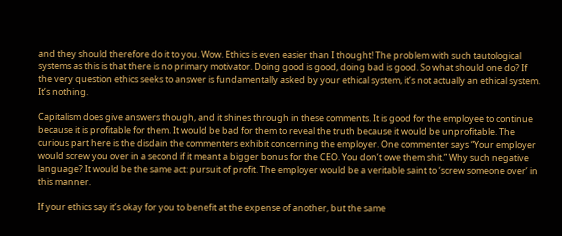and they should therefore do it to you. Wow. Ethics is even easier than I thought! The problem with such tautological systems as this is that there is no primary motivator. Doing good is good, doing bad is good. So what should one do? If the very question ethics seeks to answer is fundamentally asked by your ethical system, it’s not actually an ethical system. It’s nothing.

Capitalism does give answers though, and it shines through in these comments. It is good for the employee to continue because it is profitable for them. It would be bad for them to reveal the truth because it would be unprofitable. The curious part here is the disdain the commenters exhibit concerning the employer. One commenter says “Your employer would screw you over in a second if it meant a bigger bonus for the CEO. You don’t owe them shit.” Why such negative language? It would be the same act: pursuit of profit. The employer would be a veritable saint to ‘screw someone over’ in this manner.

If your ethics say it’s okay for you to benefit at the expense of another, but the same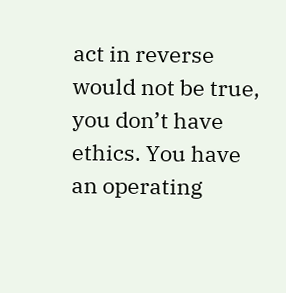act in reverse would not be true, you don’t have ethics. You have an operating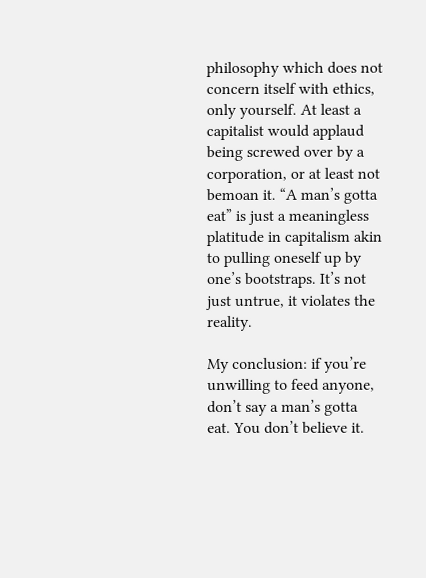philosophy which does not concern itself with ethics, only yourself. At least a capitalist would applaud being screwed over by a corporation, or at least not bemoan it. “A man’s gotta eat” is just a meaningless platitude in capitalism akin to pulling oneself up by one’s bootstraps. It’s not just untrue, it violates the reality.

My conclusion: if you’re unwilling to feed anyone, don’t say a man’s gotta eat. You don’t believe it.